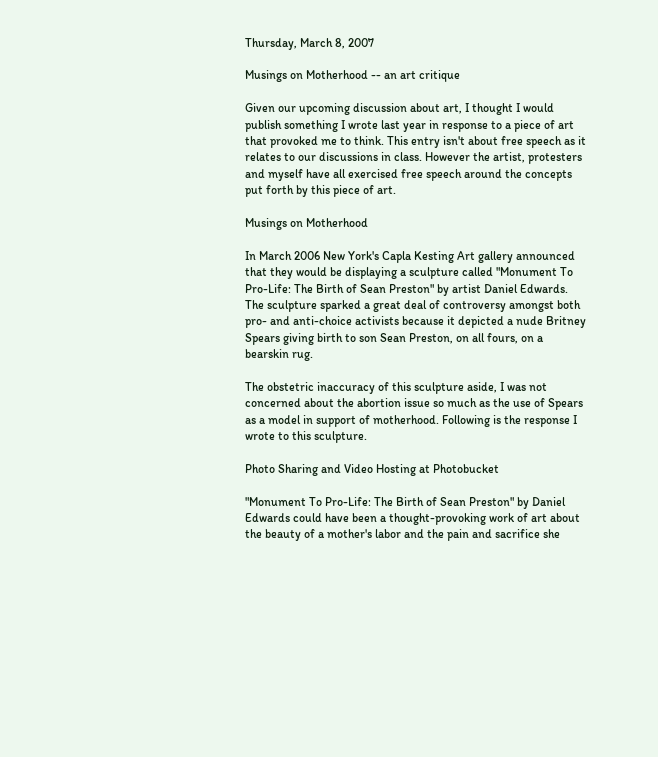Thursday, March 8, 2007

Musings on Motherhood -- an art critique

Given our upcoming discussion about art, I thought I would publish something I wrote last year in response to a piece of art that provoked me to think. This entry isn't about free speech as it relates to our discussions in class. However the artist, protesters and myself have all exercised free speech around the concepts put forth by this piece of art.

Musings on Motherhood

In March 2006 New York's Capla Kesting Art gallery announced that they would be displaying a sculpture called "Monument To Pro-Life: The Birth of Sean Preston" by artist Daniel Edwards. The sculpture sparked a great deal of controversy amongst both pro- and anti-choice activists because it depicted a nude Britney Spears giving birth to son Sean Preston, on all fours, on a bearskin rug.

The obstetric inaccuracy of this sculpture aside, I was not concerned about the abortion issue so much as the use of Spears as a model in support of motherhood. Following is the response I wrote to this sculpture.

Photo Sharing and Video Hosting at Photobucket

"Monument To Pro-Life: The Birth of Sean Preston" by Daniel Edwards could have been a thought-provoking work of art about the beauty of a mother's labor and the pain and sacrifice she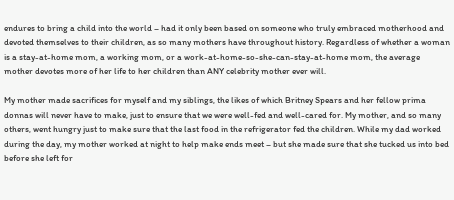endures to bring a child into the world – had it only been based on someone who truly embraced motherhood and devoted themselves to their children, as so many mothers have throughout history. Regardless of whether a woman is a stay-at-home mom, a working mom, or a work-at-home-so-she-can-stay-at-home mom, the average mother devotes more of her life to her children than ANY celebrity mother ever will.

My mother made sacrifices for myself and my siblings, the likes of which Britney Spears and her fellow prima donnas will never have to make, just to ensure that we were well-fed and well-cared for. My mother, and so many others, went hungry just to make sure that the last food in the refrigerator fed the children. While my dad worked during the day, my mother worked at night to help make ends meet – but she made sure that she tucked us into bed before she left for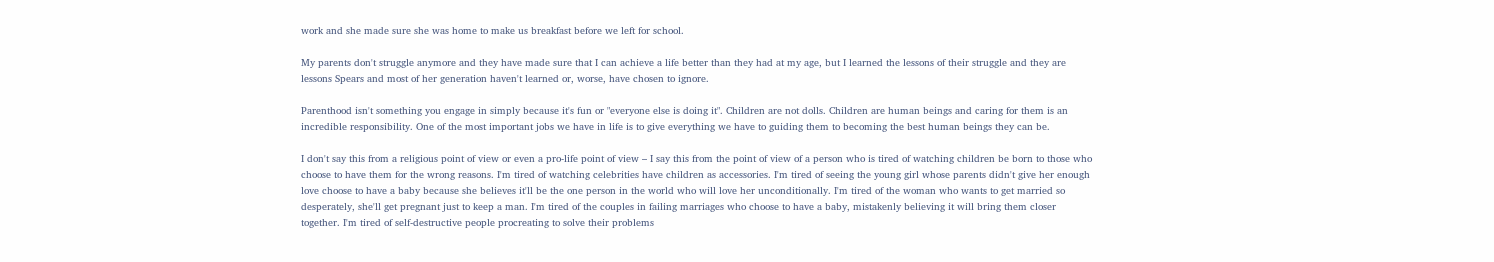work and she made sure she was home to make us breakfast before we left for school.

My parents don't struggle anymore and they have made sure that I can achieve a life better than they had at my age, but I learned the lessons of their struggle and they are lessons Spears and most of her generation haven't learned or, worse, have chosen to ignore.

Parenthood isn't something you engage in simply because it's fun or "everyone else is doing it". Children are not dolls. Children are human beings and caring for them is an incredible responsibility. One of the most important jobs we have in life is to give everything we have to guiding them to becoming the best human beings they can be.

I don't say this from a religious point of view or even a pro-life point of view – I say this from the point of view of a person who is tired of watching children be born to those who choose to have them for the wrong reasons. I'm tired of watching celebrities have children as accessories. I'm tired of seeing the young girl whose parents didn't give her enough love choose to have a baby because she believes it'll be the one person in the world who will love her unconditionally. I'm tired of the woman who wants to get married so desperately, she'll get pregnant just to keep a man. I'm tired of the couples in failing marriages who choose to have a baby, mistakenly believing it will bring them closer together. I'm tired of self-destructive people procreating to solve their problems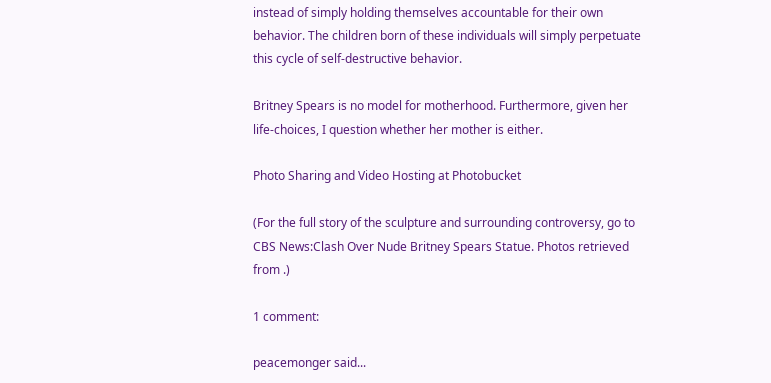instead of simply holding themselves accountable for their own behavior. The children born of these individuals will simply perpetuate this cycle of self-destructive behavior.

Britney Spears is no model for motherhood. Furthermore, given her life-choices, I question whether her mother is either.

Photo Sharing and Video Hosting at Photobucket

(For the full story of the sculpture and surrounding controversy, go to CBS News:Clash Over Nude Britney Spears Statue. Photos retrieved from .)

1 comment:

peacemonger said...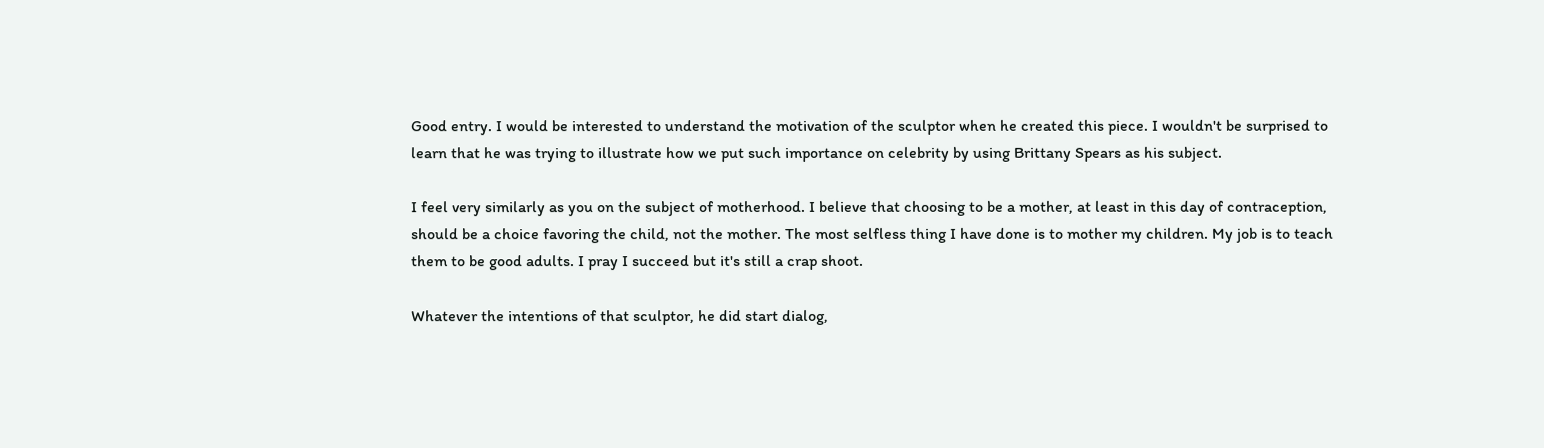Good entry. I would be interested to understand the motivation of the sculptor when he created this piece. I wouldn't be surprised to learn that he was trying to illustrate how we put such importance on celebrity by using Brittany Spears as his subject.

I feel very similarly as you on the subject of motherhood. I believe that choosing to be a mother, at least in this day of contraception, should be a choice favoring the child, not the mother. The most selfless thing I have done is to mother my children. My job is to teach them to be good adults. I pray I succeed but it's still a crap shoot.

Whatever the intentions of that sculptor, he did start dialog,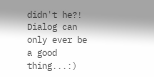didn't he?! Dialog can only ever be a good thing...:)